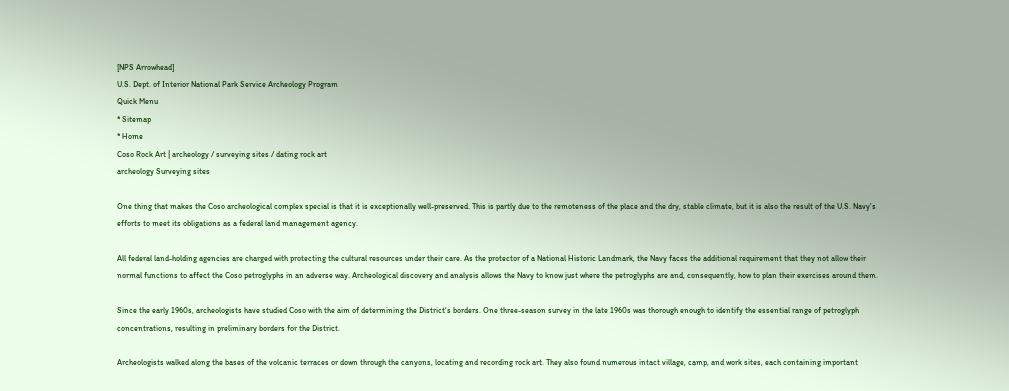[NPS Arrowhead]
U.S. Dept. of Interior National Park Service Archeology Program
Quick Menu
* Sitemap
* Home
Coso Rock Art | archeology / surveying sites / dating rock art
archeology Surveying sites

One thing that makes the Coso archeological complex special is that it is exceptionally well-preserved. This is partly due to the remoteness of the place and the dry, stable climate, but it is also the result of the U.S. Navy's efforts to meet its obligations as a federal land management agency.

All federal land-holding agencies are charged with protecting the cultural resources under their care. As the protector of a National Historic Landmark, the Navy faces the additional requirement that they not allow their normal functions to affect the Coso petroglyphs in an adverse way. Archeological discovery and analysis allows the Navy to know just where the petroglyphs are and, consequently, how to plan their exercises around them.

Since the early 1960s, archeologists have studied Coso with the aim of determining the District's borders. One three-season survey in the late 1960s was thorough enough to identify the essential range of petroglyph concentrations, resulting in preliminary borders for the District.

Archeologists walked along the bases of the volcanic terraces or down through the canyons, locating and recording rock art. They also found numerous intact village, camp, and work sites, each containing important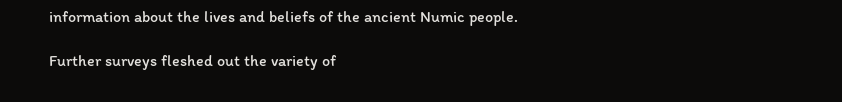information about the lives and beliefs of the ancient Numic people.

Further surveys fleshed out the variety of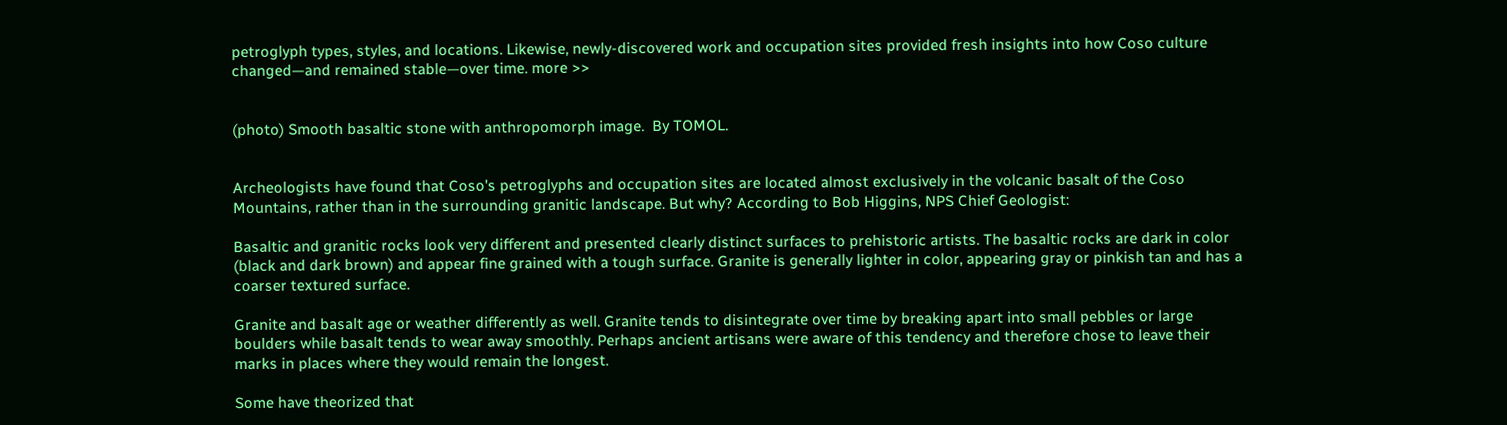petroglyph types, styles, and locations. Likewise, newly-discovered work and occupation sites provided fresh insights into how Coso culture changed—and remained stable—over time. more >>


(photo) Smooth basaltic stone with anthropomorph image.  By TOMOL.


Archeologists have found that Coso's petroglyphs and occupation sites are located almost exclusively in the volcanic basalt of the Coso Mountains, rather than in the surrounding granitic landscape. But why? According to Bob Higgins, NPS Chief Geologist:

Basaltic and granitic rocks look very different and presented clearly distinct surfaces to prehistoric artists. The basaltic rocks are dark in color (black and dark brown) and appear fine grained with a tough surface. Granite is generally lighter in color, appearing gray or pinkish tan and has a coarser textured surface.

Granite and basalt age or weather differently as well. Granite tends to disintegrate over time by breaking apart into small pebbles or large boulders while basalt tends to wear away smoothly. Perhaps ancient artisans were aware of this tendency and therefore chose to leave their marks in places where they would remain the longest.

Some have theorized that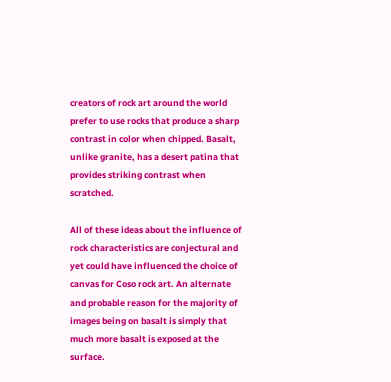creators of rock art around the world prefer to use rocks that produce a sharp contrast in color when chipped. Basalt, unlike granite, has a desert patina that provides striking contrast when scratched.

All of these ideas about the influence of rock characteristics are conjectural and yet could have influenced the choice of canvas for Coso rock art. An alternate and probable reason for the majority of images being on basalt is simply that much more basalt is exposed at the surface.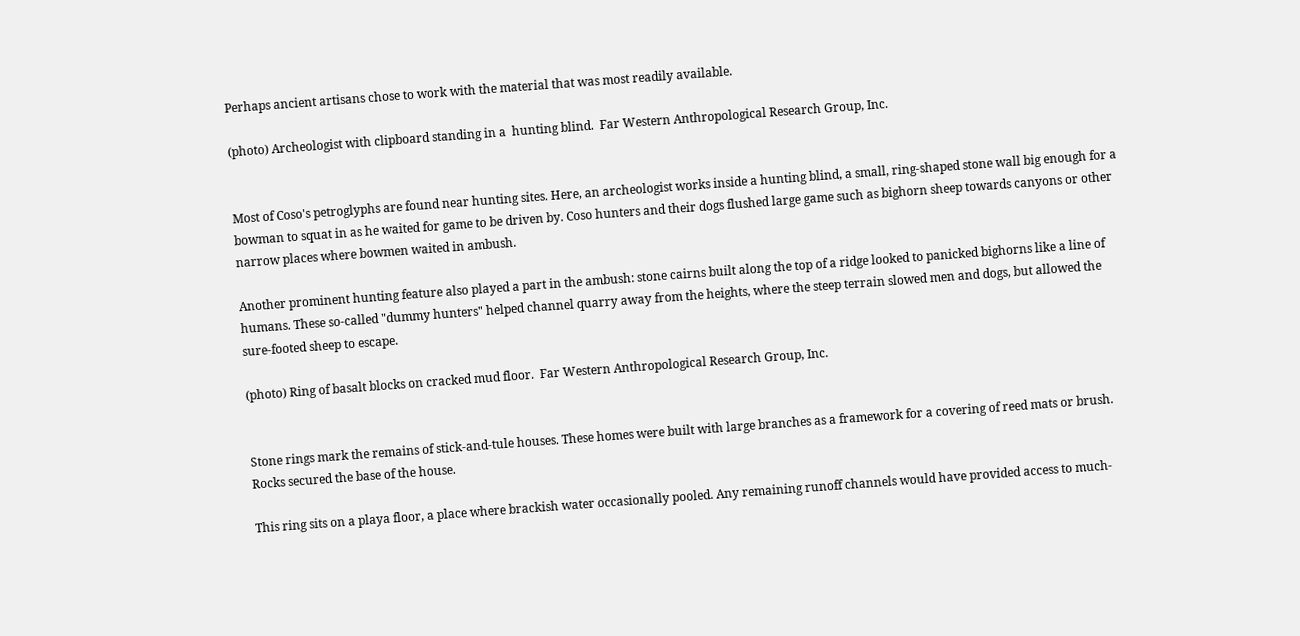Perhaps ancient artisans chose to work with the material that was most readily available.

(photo) Archeologist with clipboard standing in a  hunting blind.  Far Western Anthropological Research Group, Inc.


Most of Coso's petroglyphs are found near hunting sites. Here, an archeologist works inside a hunting blind, a small, ring-shaped stone wall big enough for a bowman to squat in as he waited for game to be driven by. Coso hunters and their dogs flushed large game such as bighorn sheep towards canyons or other narrow places where bowmen waited in ambush.

Another prominent hunting feature also played a part in the ambush: stone cairns built along the top of a ridge looked to panicked bighorns like a line of humans. These so-called "dummy hunters" helped channel quarry away from the heights, where the steep terrain slowed men and dogs, but allowed the sure-footed sheep to escape.

(photo) Ring of basalt blocks on cracked mud floor.  Far Western Anthropological Research Group, Inc.


Stone rings mark the remains of stick-and-tule houses. These homes were built with large branches as a framework for a covering of reed mats or brush. Rocks secured the base of the house.

This ring sits on a playa floor, a place where brackish water occasionally pooled. Any remaining runoff channels would have provided access to much-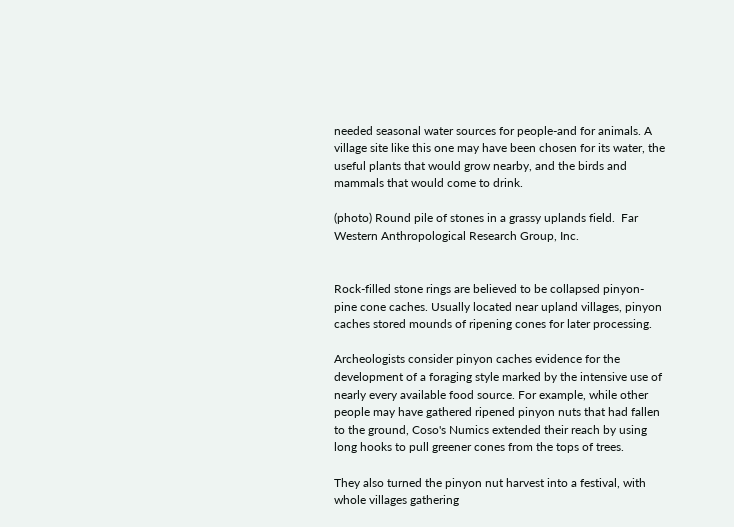needed seasonal water sources for people-and for animals. A village site like this one may have been chosen for its water, the useful plants that would grow nearby, and the birds and mammals that would come to drink.

(photo) Round pile of stones in a grassy uplands field.  Far Western Anthropological Research Group, Inc.


Rock-filled stone rings are believed to be collapsed pinyon-pine cone caches. Usually located near upland villages, pinyon caches stored mounds of ripening cones for later processing.

Archeologists consider pinyon caches evidence for the development of a foraging style marked by the intensive use of nearly every available food source. For example, while other people may have gathered ripened pinyon nuts that had fallen to the ground, Coso's Numics extended their reach by using long hooks to pull greener cones from the tops of trees.

They also turned the pinyon nut harvest into a festival, with whole villages gathering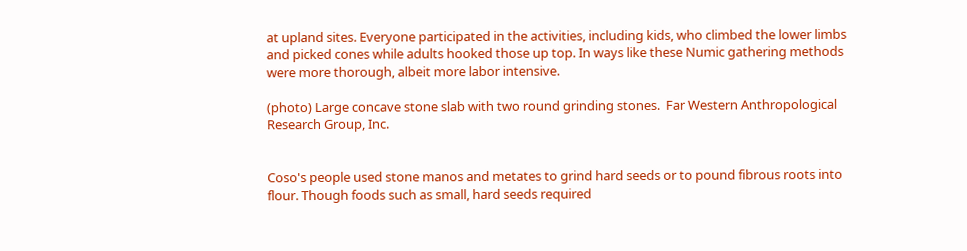at upland sites. Everyone participated in the activities, including kids, who climbed the lower limbs and picked cones while adults hooked those up top. In ways like these Numic gathering methods were more thorough, albeit more labor intensive.

(photo) Large concave stone slab with two round grinding stones.  Far Western Anthropological Research Group, Inc.


Coso's people used stone manos and metates to grind hard seeds or to pound fibrous roots into flour. Though foods such as small, hard seeds required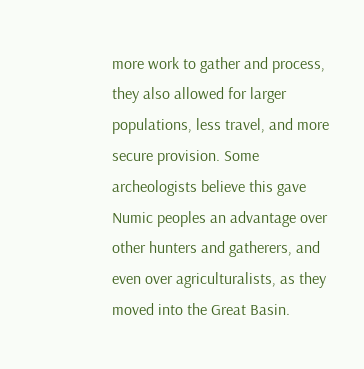more work to gather and process, they also allowed for larger populations, less travel, and more secure provision. Some archeologists believe this gave Numic peoples an advantage over other hunters and gatherers, and even over agriculturalists, as they moved into the Great Basin.